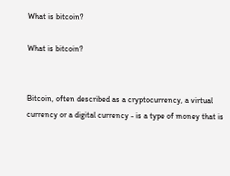What is bitcoin?

What is bitcoin?


Bitcoin, often described as a cryptocurrency, a virtual currency or a digital currency - is a type of money that is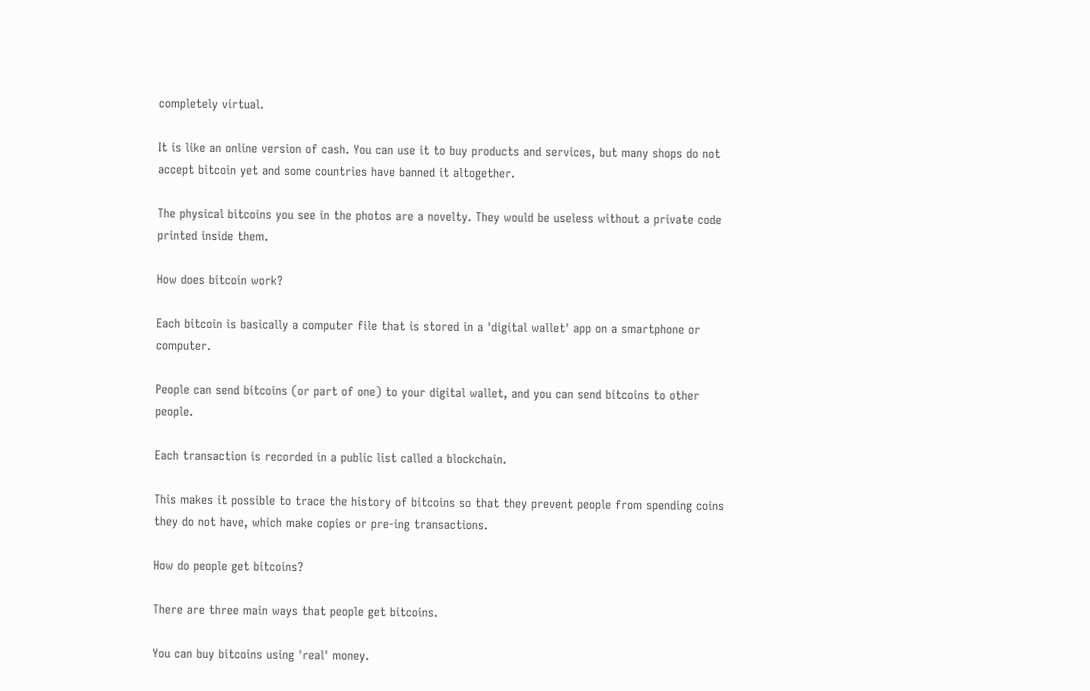completely virtual.

It is like an online version of cash. You can use it to buy products and services, but many shops do not accept bitcoin yet and some countries have banned it altogether.

The physical bitcoins you see in the photos are a novelty. They would be useless without a private code printed inside them.

How does bitcoin work?

Each bitcoin is basically a computer file that is stored in a 'digital wallet' app on a smartphone or computer.

People can send bitcoins (or part of one) to your digital wallet, and you can send bitcoins to other people.

Each transaction is recorded in a public list called a blockchain.

This makes it possible to trace the history of bitcoins so that they prevent people from spending coins they do not have, which make copies or pre-ing transactions.

How do people get bitcoins?

There are three main ways that people get bitcoins.

You can buy bitcoins using 'real' money.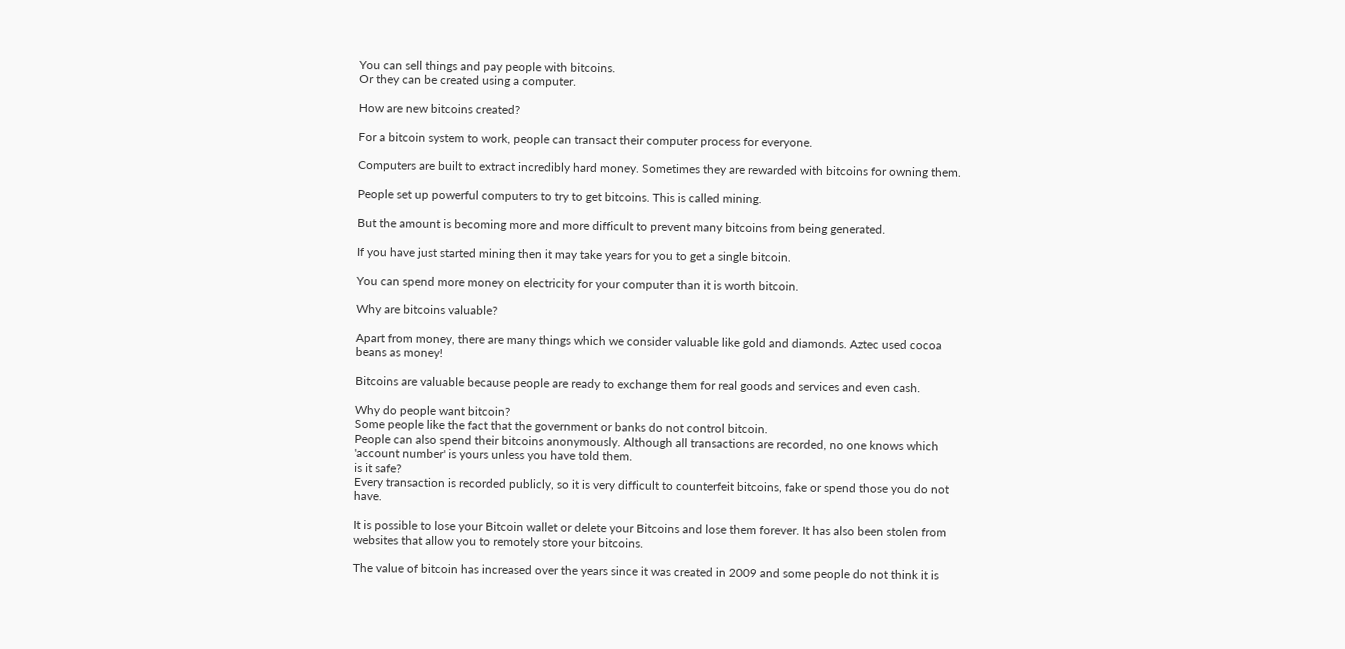You can sell things and pay people with bitcoins.
Or they can be created using a computer.

How are new bitcoins created?

For a bitcoin system to work, people can transact their computer process for everyone.

Computers are built to extract incredibly hard money. Sometimes they are rewarded with bitcoins for owning them.

People set up powerful computers to try to get bitcoins. This is called mining.

But the amount is becoming more and more difficult to prevent many bitcoins from being generated.

If you have just started mining then it may take years for you to get a single bitcoin.

You can spend more money on electricity for your computer than it is worth bitcoin.

Why are bitcoins valuable?

Apart from money, there are many things which we consider valuable like gold and diamonds. Aztec used cocoa beans as money!

Bitcoins are valuable because people are ready to exchange them for real goods and services and even cash.

Why do people want bitcoin?
Some people like the fact that the government or banks do not control bitcoin.
People can also spend their bitcoins anonymously. Although all transactions are recorded, no one knows which 'account number' is yours unless you have told them.
is it safe?
Every transaction is recorded publicly, so it is very difficult to counterfeit bitcoins, fake or spend those you do not have.

It is possible to lose your Bitcoin wallet or delete your Bitcoins and lose them forever. It has also been stolen from websites that allow you to remotely store your bitcoins.

The value of bitcoin has increased over the years since it was created in 2009 and some people do not think it is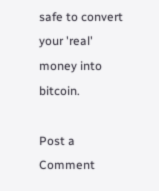safe to convert your 'real' money into bitcoin.

Post a Comment